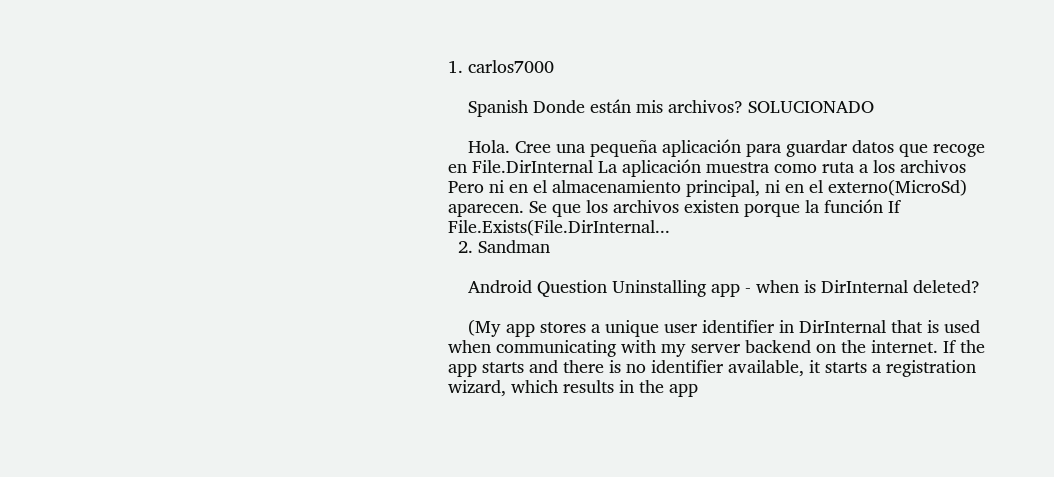1. carlos7000

    Spanish Donde están mis archivos? SOLUCIONADO

    Hola. Cree una pequeña aplicación para guardar datos que recoge en File.DirInternal La aplicación muestra como ruta a los archivos Pero ni en el almacenamiento principal, ni en el externo(MicroSd) aparecen. Se que los archivos existen porque la función If File.Exists(File.DirInternal...
  2. Sandman

    Android Question Uninstalling app - when is DirInternal deleted?

    (My app stores a unique user identifier in DirInternal that is used when communicating with my server backend on the internet. If the app starts and there is no identifier available, it starts a registration wizard, which results in the app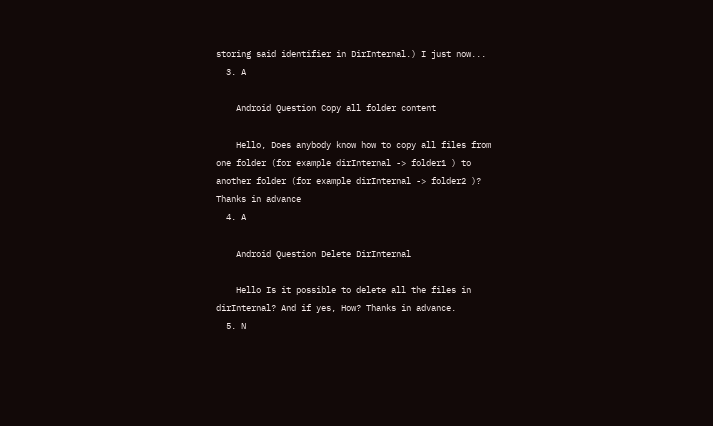storing said identifier in DirInternal.) I just now...
  3. A

    Android Question Copy all folder content

    Hello, Does anybody know how to copy all files from one folder (for example dirInternal -> folder1 ) to another folder (for example dirInternal -> folder2 )? Thanks in advance
  4. A

    Android Question Delete DirInternal

    Hello Is it possible to delete all the files in dirInternal? And if yes, How? Thanks in advance.
  5. N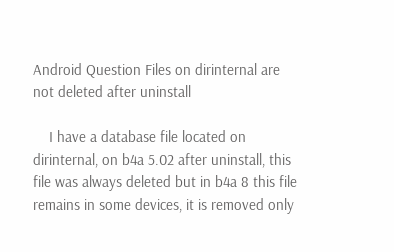Android Question Files on dirinternal are not deleted after uninstall

    I have a database file located on dirinternal, on b4a 5.02 after uninstall, this file was always deleted but in b4a 8 this file remains in some devices, it is removed only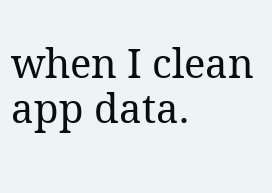when I clean app data.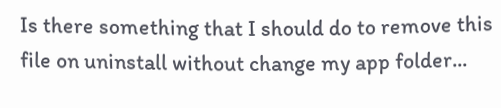Is there something that I should do to remove this file on uninstall without change my app folder...